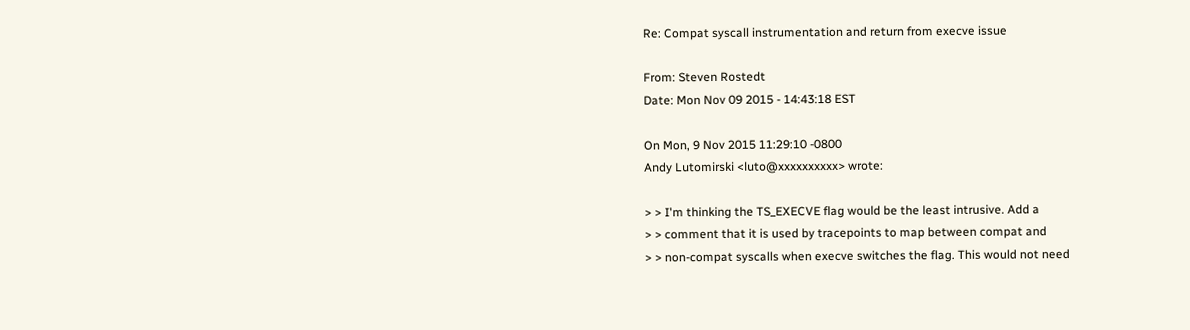Re: Compat syscall instrumentation and return from execve issue

From: Steven Rostedt
Date: Mon Nov 09 2015 - 14:43:18 EST

On Mon, 9 Nov 2015 11:29:10 -0800
Andy Lutomirski <luto@xxxxxxxxxx> wrote:

> > I'm thinking the TS_EXECVE flag would be the least intrusive. Add a
> > comment that it is used by tracepoints to map between compat and
> > non-compat syscalls when execve switches the flag. This would not need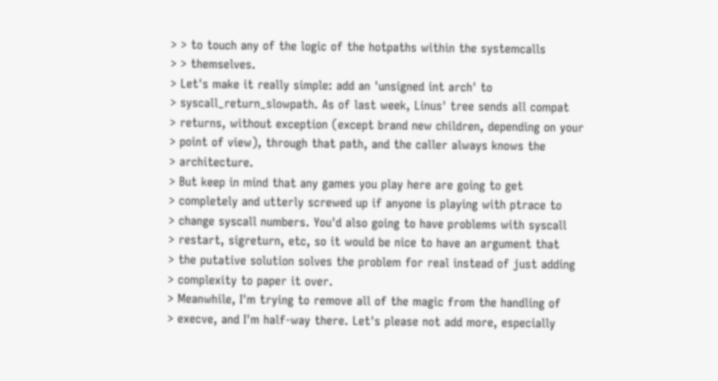> > to touch any of the logic of the hotpaths within the systemcalls
> > themselves.
> Let's make it really simple: add an 'unsigned int arch' to
> syscall_return_slowpath. As of last week, Linus' tree sends all compat
> returns, without exception (except brand new children, depending on your
> point of view), through that path, and the caller always knows the
> architecture.
> But keep in mind that any games you play here are going to get
> completely and utterly screwed up if anyone is playing with ptrace to
> change syscall numbers. You'd also going to have problems with syscall
> restart, sigreturn, etc, so it would be nice to have an argument that
> the putative solution solves the problem for real instead of just adding
> complexity to paper it over.
> Meanwhile, I'm trying to remove all of the magic from the handling of
> execve, and I'm half-way there. Let's please not add more, especially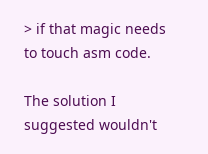> if that magic needs to touch asm code.

The solution I suggested wouldn't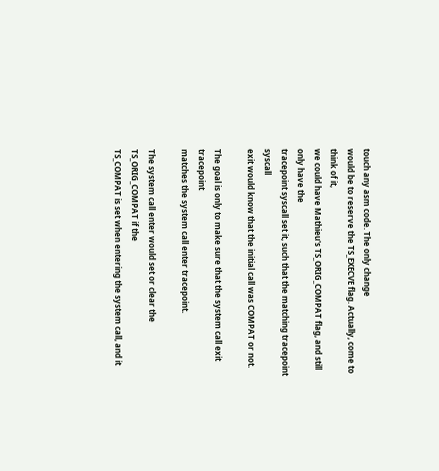touch any asm code. The only change
would be to reserve the TS_EXECVE flag. Actually, come to think of it,
we could have Mathieu's TS_ORIG_COMPAT flag, and still only have the
tracepoint syscall set it, such that the matching tracepoint syscall
exit would know that the initial call was COMPAT or not.

The goal is only to make sure that the system call exit tracepoint
matches the system call enter tracepoint.

The system call enter would set or clear the TS_ORIG_COMPAT if the
TS_COMPAT is set when entering the system call, and it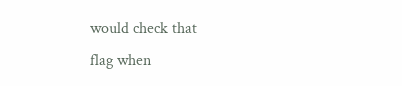would check that
flag when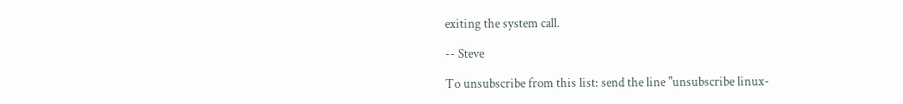exiting the system call.

-- Steve

To unsubscribe from this list: send the line "unsubscribe linux-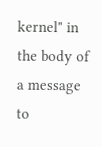kernel" in
the body of a message to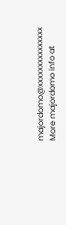majordomo@xxxxxxxxxxxxxxx
More majordomo info at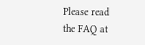Please read the FAQ at